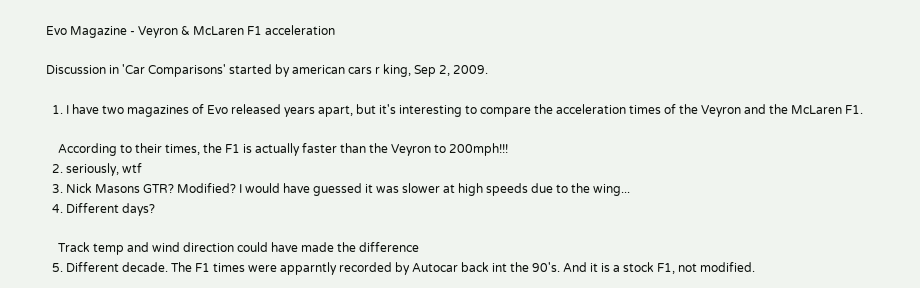Evo Magazine - Veyron & McLaren F1 acceleration

Discussion in 'Car Comparisons' started by american cars r king, Sep 2, 2009.

  1. I have two magazines of Evo released years apart, but it's interesting to compare the acceleration times of the Veyron and the McLaren F1.

    According to their times, the F1 is actually faster than the Veyron to 200mph!!!
  2. seriously, wtf
  3. Nick Masons GTR? Modified? I would have guessed it was slower at high speeds due to the wing...
  4. Different days?

    Track temp and wind direction could have made the difference
  5. Different decade. The F1 times were apparntly recorded by Autocar back int the 90's. And it is a stock F1, not modified.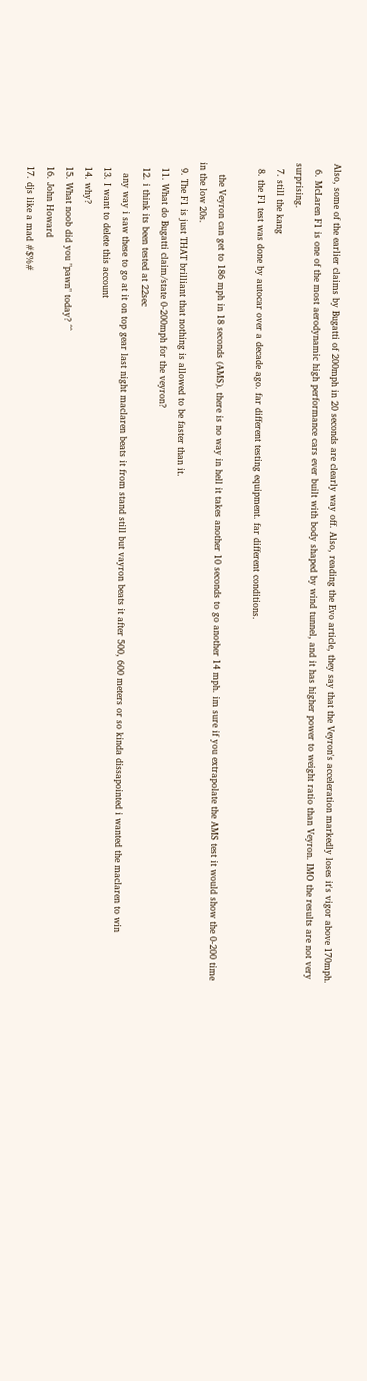Also, some of the earlier claims by Bugatti of 200mph in 20 seconds are clearly way off. Also, reading the Evo article, they say that the Veyron's acceleration markedly loses it's vigor above 170mph.
  6. McLaren F1 is one of the most aerodynamic high performance cars ever built with body shaped by wind tunnel, and it has higher power to weight ratio than Veyron. IMO the results are not very surprising.
  7. still the kang
  8. the F1 test was done by autocar over a decade ago. far different testing equipment. far different conditions.

    the Veyron can get to 186 mph in 18 seconds (AMS). there is no way in hell it takes another 10 seconds to go another 14 mph. im sure if you extrapolate the AMS test it would show the 0-200 time in the low 20s.
  9. The F1 is just THAT brilliant that nothing is allowed to be faster than it.
  11. What do Bugatti claim/state 0-200mph for the veyron?
  12. i think its been tested at 22sec
    any way i saw these to go at it on top gear last night maclaren beats it from stand still but vayron beats it after 500, 600 meters or so kinda dissapointed i wanted the maclaren to win
  13. I want to delete this account
  14. why?
  15. What noob did you "pawn" today? ^^
  16. John Howard
  17. djs like a mad #$%#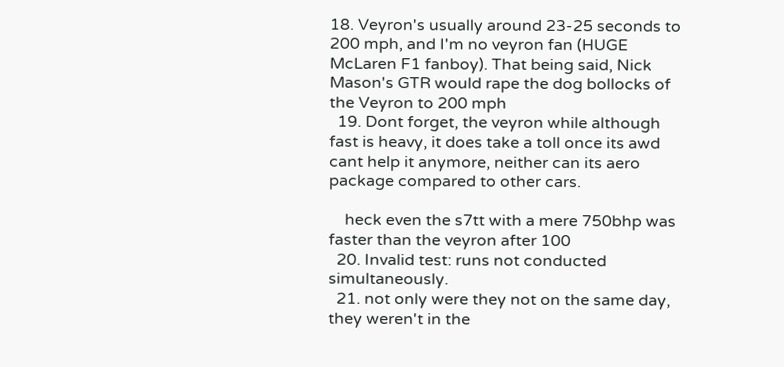18. Veyron's usually around 23-25 seconds to 200 mph, and I'm no veyron fan (HUGE McLaren F1 fanboy). That being said, Nick Mason's GTR would rape the dog bollocks of the Veyron to 200 mph
  19. Dont forget, the veyron while although fast is heavy, it does take a toll once its awd cant help it anymore, neither can its aero package compared to other cars.

    heck even the s7tt with a mere 750bhp was faster than the veyron after 100
  20. Invalid test: runs not conducted simultaneously.
  21. not only were they not on the same day, they weren't in the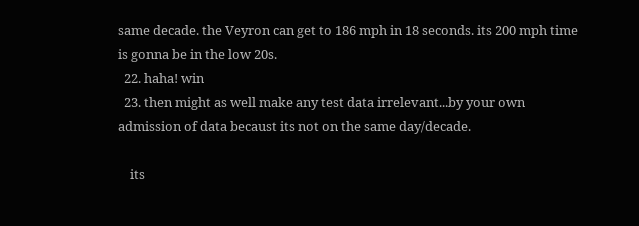same decade. the Veyron can get to 186 mph in 18 seconds. its 200 mph time is gonna be in the low 20s.
  22. haha! win
  23. then might as well make any test data irrelevant...by your own admission of data becaust its not on the same day/decade.

    its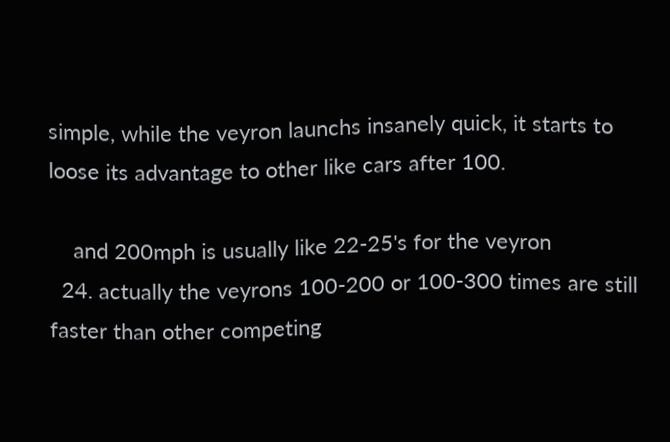simple, while the veyron launchs insanely quick, it starts to loose its advantage to other like cars after 100.

    and 200mph is usually like 22-25's for the veyron
  24. actually the veyrons 100-200 or 100-300 times are still faster than other competing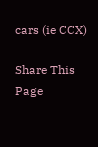cars (ie CCX)

Share This Page